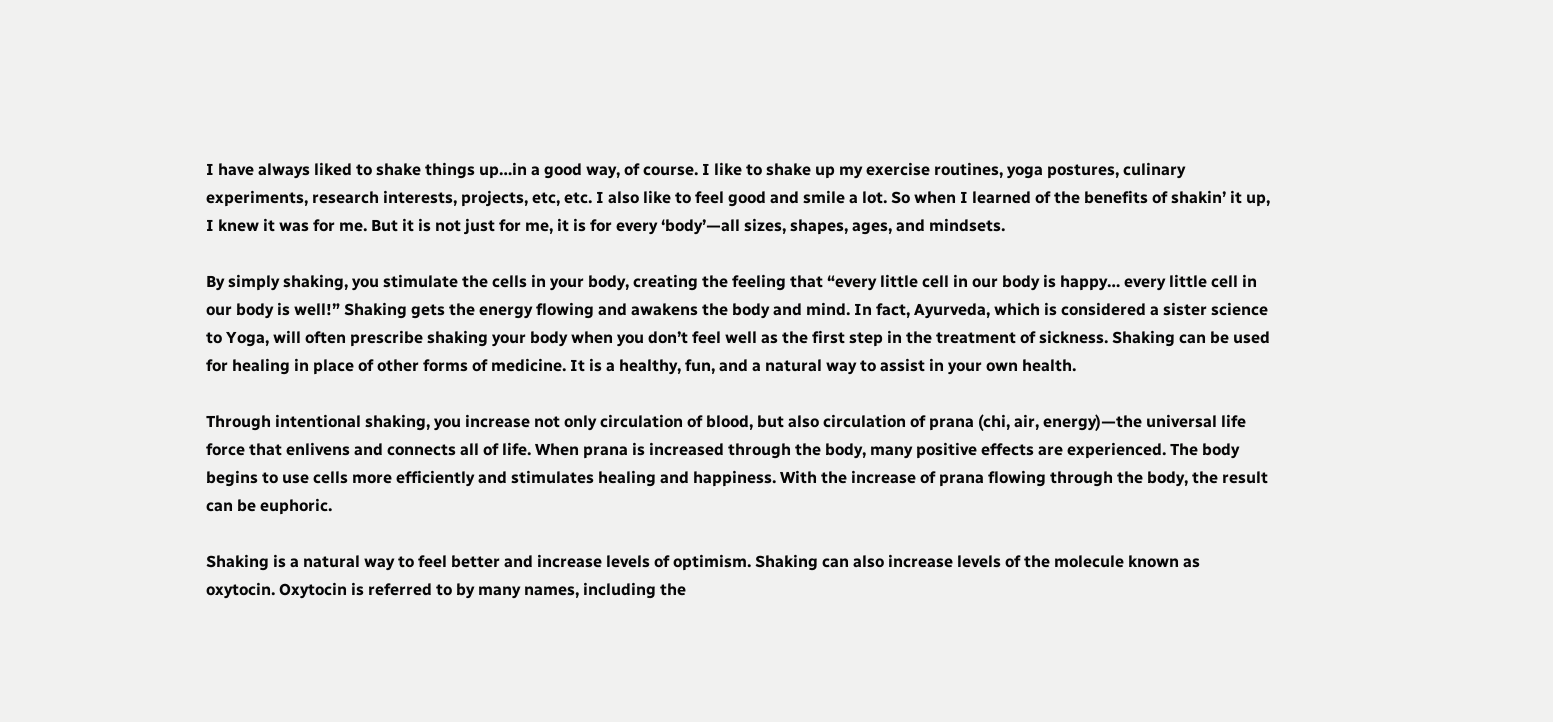I have always liked to shake things up…in a good way, of course. I like to shake up my exercise routines, yoga postures, culinary experiments, research interests, projects, etc, etc. I also like to feel good and smile a lot. So when I learned of the benefits of shakin’ it up, I knew it was for me. But it is not just for me, it is for every ‘body’—all sizes, shapes, ages, and mindsets.

By simply shaking, you stimulate the cells in your body, creating the feeling that “every little cell in our body is happy… every little cell in our body is well!” Shaking gets the energy flowing and awakens the body and mind. In fact, Ayurveda, which is considered a sister science to Yoga, will often prescribe shaking your body when you don’t feel well as the first step in the treatment of sickness. Shaking can be used for healing in place of other forms of medicine. It is a healthy, fun, and a natural way to assist in your own health.

Through intentional shaking, you increase not only circulation of blood, but also circulation of prana (chi, air, energy)—the universal life force that enlivens and connects all of life. When prana is increased through the body, many positive effects are experienced. The body begins to use cells more efficiently and stimulates healing and happiness. With the increase of prana flowing through the body, the result can be euphoric.

Shaking is a natural way to feel better and increase levels of optimism. Shaking can also increase levels of the molecule known as oxytocin. Oxytocin is referred to by many names, including the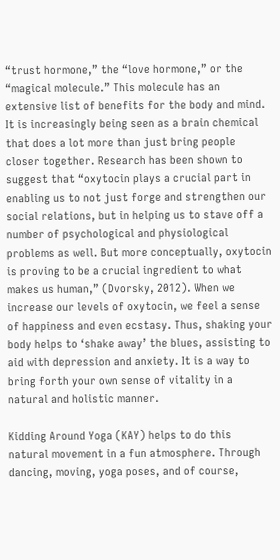“trust hormone,” the “love hormone,” or the “magical molecule.” This molecule has an extensive list of benefits for the body and mind. It is increasingly being seen as a brain chemical that does a lot more than just bring people closer together. Research has been shown to suggest that “oxytocin plays a crucial part in enabling us to not just forge and strengthen our social relations, but in helping us to stave off a number of psychological and physiological problems as well. But more conceptually, oxytocin is proving to be a crucial ingredient to what makes us human,” (Dvorsky, 2012). When we increase our levels of oxytocin, we feel a sense of happiness and even ecstasy. Thus, shaking your body helps to ‘shake away’ the blues, assisting to aid with depression and anxiety. It is a way to bring forth your own sense of vitality in a natural and holistic manner.

Kidding Around Yoga (KAY) helps to do this natural movement in a fun atmosphere. Through dancing, moving, yoga poses, and of course,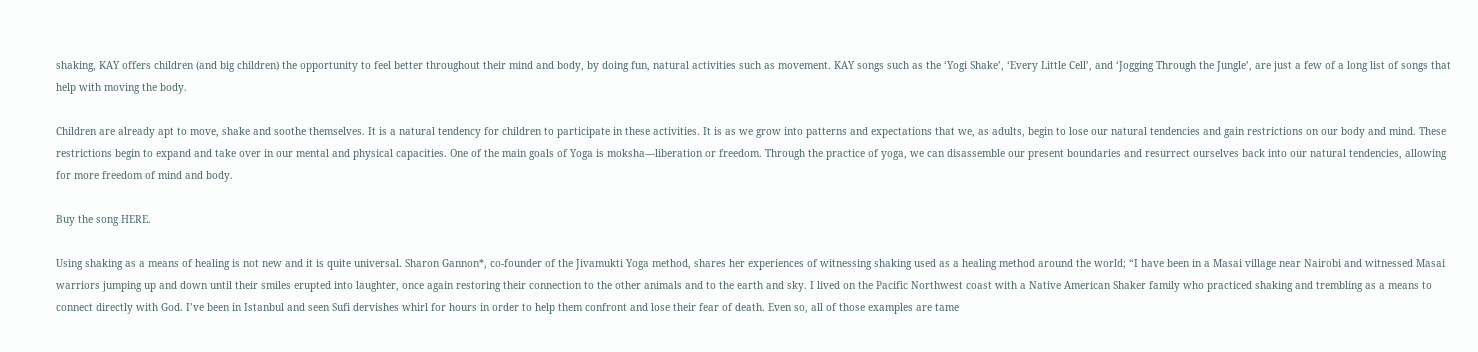shaking, KAY offers children (and big children) the opportunity to feel better throughout their mind and body, by doing fun, natural activities such as movement. KAY songs such as the ‘Yogi Shake’, ‘Every Little Cell’, and ‘Jogging Through the Jungle’, are just a few of a long list of songs that help with moving the body.

Children are already apt to move, shake and soothe themselves. It is a natural tendency for children to participate in these activities. It is as we grow into patterns and expectations that we, as adults, begin to lose our natural tendencies and gain restrictions on our body and mind. These restrictions begin to expand and take over in our mental and physical capacities. One of the main goals of Yoga is moksha—liberation or freedom. Through the practice of yoga, we can disassemble our present boundaries and resurrect ourselves back into our natural tendencies, allowing for more freedom of mind and body.

Buy the song HERE.

Using shaking as a means of healing is not new and it is quite universal. Sharon Gannon*, co-founder of the Jivamukti Yoga method, shares her experiences of witnessing shaking used as a healing method around the world; “I have been in a Masai village near Nairobi and witnessed Masai warriors jumping up and down until their smiles erupted into laughter, once again restoring their connection to the other animals and to the earth and sky. I lived on the Pacific Northwest coast with a Native American Shaker family who practiced shaking and trembling as a means to connect directly with God. I’ve been in Istanbul and seen Sufi dervishes whirl for hours in order to help them confront and lose their fear of death. Even so, all of those examples are tame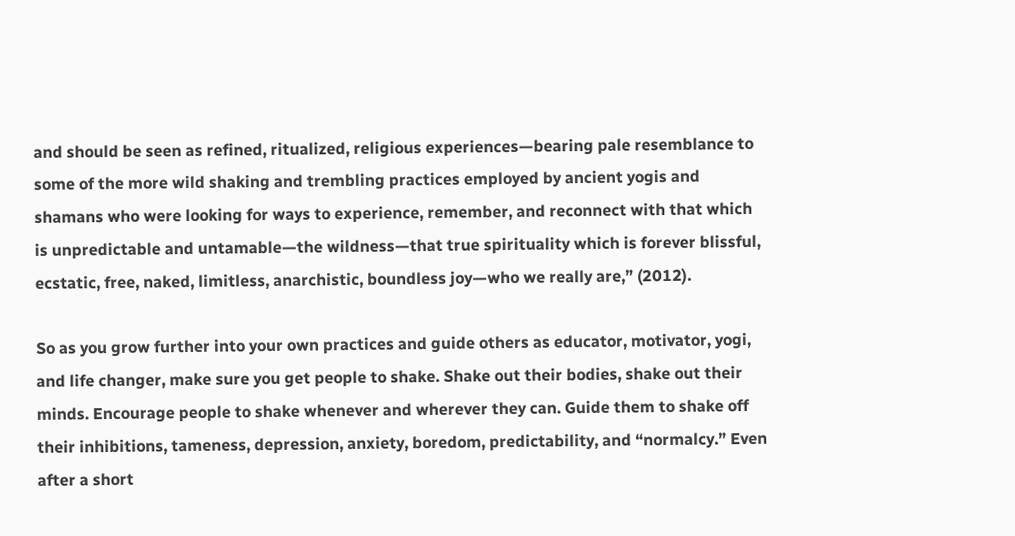and should be seen as refined, ritualized, religious experiences—bearing pale resemblance to some of the more wild shaking and trembling practices employed by ancient yogis and shamans who were looking for ways to experience, remember, and reconnect with that which is unpredictable and untamable—the wildness—that true spirituality which is forever blissful, ecstatic, free, naked, limitless, anarchistic, boundless joy—who we really are,” (2012).

So as you grow further into your own practices and guide others as educator, motivator, yogi, and life changer, make sure you get people to shake. Shake out their bodies, shake out their minds. Encourage people to shake whenever and wherever they can. Guide them to shake off their inhibitions, tameness, depression, anxiety, boredom, predictability, and “normalcy.” Even after a short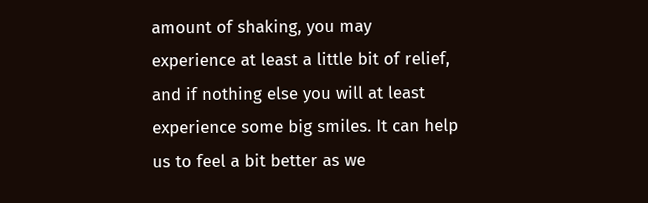amount of shaking, you may experience at least a little bit of relief, and if nothing else you will at least experience some big smiles. It can help us to feel a bit better as we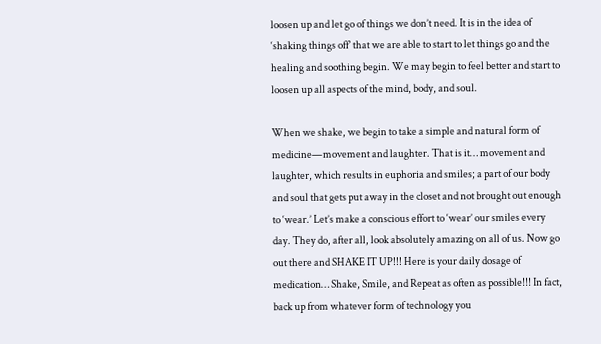loosen up and let go of things we don’t need. It is in the idea of ‘shaking things off’ that we are able to start to let things go and the healing and soothing begin. We may begin to feel better and start to loosen up all aspects of the mind, body, and soul.

When we shake, we begin to take a simple and natural form of medicine—movement and laughter. That is it… movement and laughter, which results in euphoria and smiles; a part of our body and soul that gets put away in the closet and not brought out enough to ‘wear.’ Let’s make a conscious effort to ‘wear’ our smiles every day. They do, after all, look absolutely amazing on all of us. Now go out there and SHAKE IT UP!!! Here is your daily dosage of medication… Shake, Smile, and Repeat as often as possible!!! In fact, back up from whatever form of technology you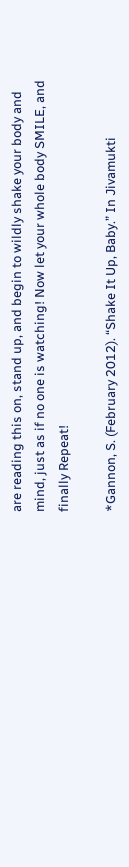are reading this on, stand up, and begin to wildly shake your body and mind, just as if no one is watching! Now let your whole body SMILE, and finally Repeat!

*Gannon, S. (February 2012). “Shake It Up, Baby.” In Jivamukti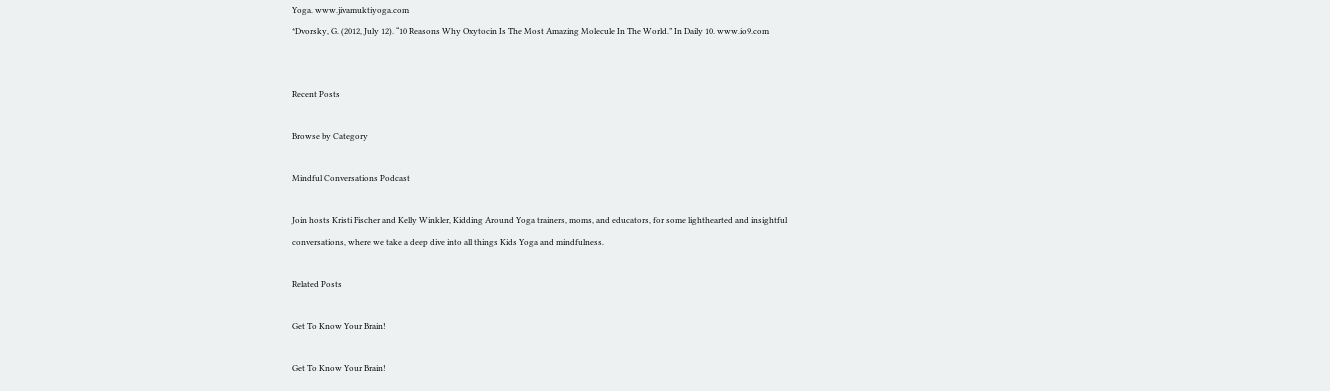Yoga. www.jivamuktiyoga.com
*Dvorsky, G. (2012, July 12). “10 Reasons Why Oxytocin Is The Most Amazing Molecule In The World.” In Daily 10. www.io9.com


Recent Posts

Browse by Category

Mindful Conversations Podcast

Join hosts Kristi Fischer and Kelly Winkler, Kidding Around Yoga trainers, moms, and educators, for some lighthearted and insightful conversations, where we take a deep dive into all things Kids Yoga and mindfulness.

Related Posts

Get To Know Your Brain!

Get To Know Your Brain!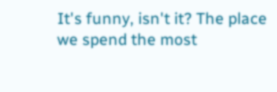It's funny, isn't it? The place we spend the most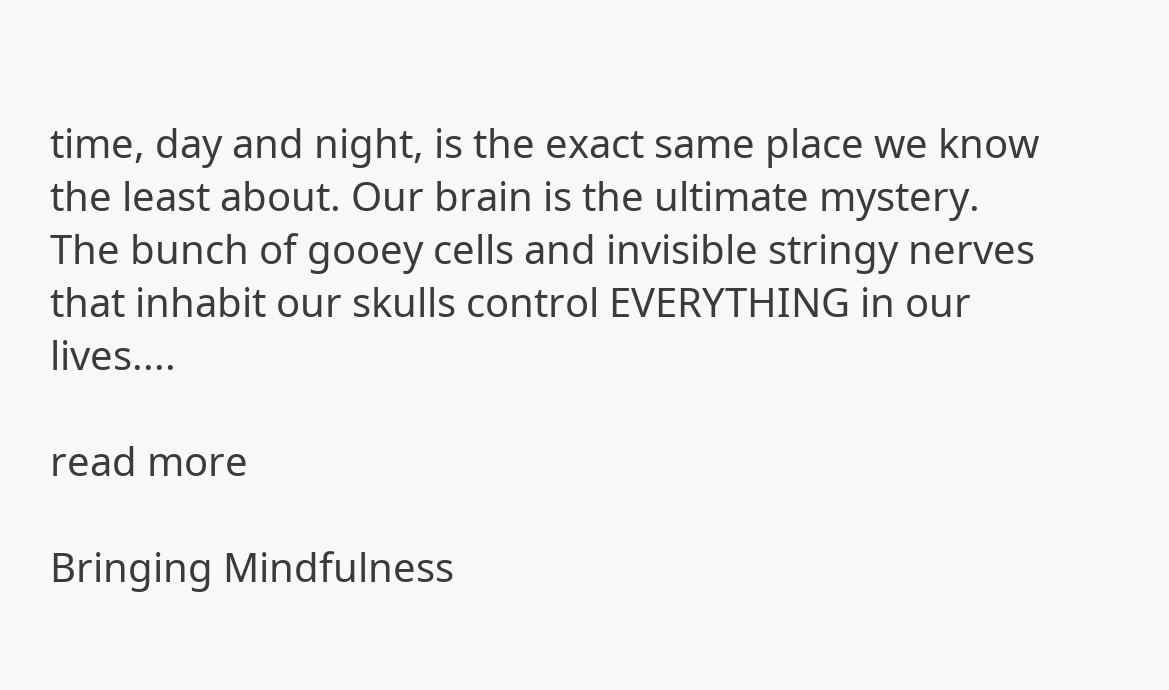time, day and night, is the exact same place we know the least about. Our brain is the ultimate mystery. The bunch of gooey cells and invisible stringy nerves that inhabit our skulls control EVERYTHING in our lives....

read more

Bringing Mindfulness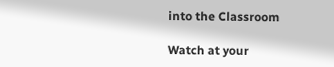into the Classroom

Watch at your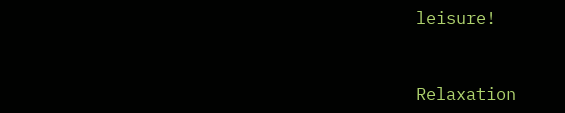leisure!


Relaxation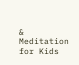& Meditation for Kids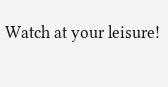Watch at your leisure!